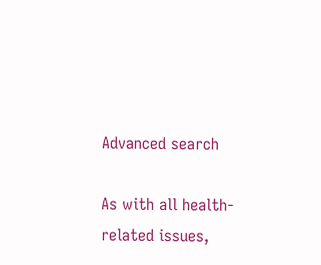Advanced search

As with all health-related issues,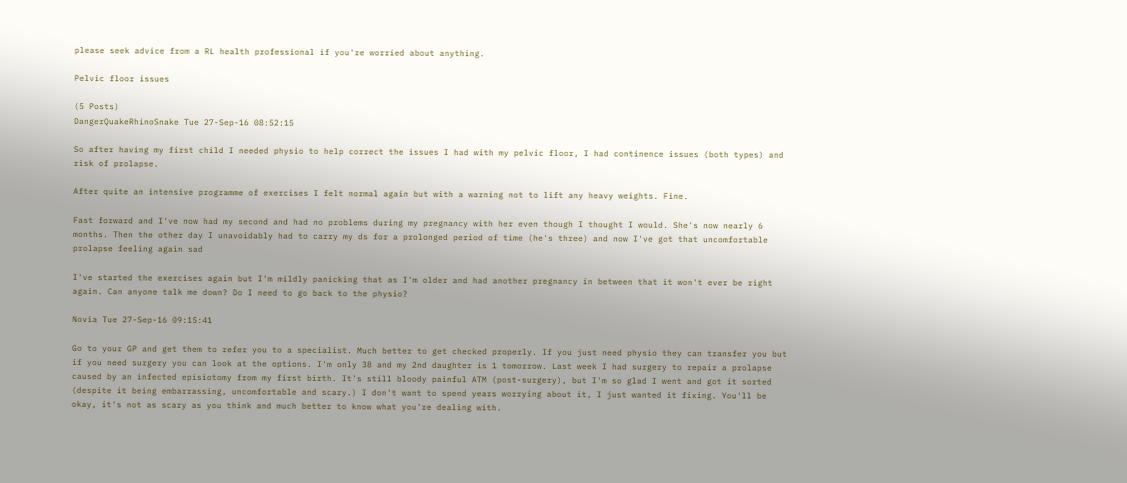please seek advice from a RL health professional if you're worried about anything.

Pelvic floor issues

(5 Posts)
DangerQuakeRhinoSnake Tue 27-Sep-16 08:52:15

So after having my first child I needed physio to help correct the issues I had with my pelvic floor, I had continence issues (both types) and risk of prolapse.

After quite an intensive programme of exercises I felt normal again but with a warning not to lift any heavy weights. Fine.

Fast forward and I've now had my second and had no problems during my pregnancy with her even though I thought I would. She's now nearly 6 months. Then the other day I unavoidably had to carry my ds for a prolonged period of time (he's three) and now I've got that uncomfortable prolapse feeling again sad

I've started the exercises again but I'm mildly panicking that as I'm older and had another pregnancy in between that it won't ever be right again. Can anyone talk me down? Do I need to go back to the physio?

Novia Tue 27-Sep-16 09:15:41

Go to your GP and get them to refer you to a specialist. Much better to get checked properly. If you just need physio they can transfer you but if you need surgery you can look at the options. I'm only 38 and my 2nd daughter is 1 tomorrow. Last week I had surgery to repair a prolapse caused by an infected episiotomy from my first birth. It's still bloody painful ATM (post-surgery), but I'm so glad I went and got it sorted (despite it being embarrassing, uncomfortable and scary.) I don't want to spend years worrying about it, I just wanted it fixing. You'll be okay, it's not as scary as you think and much better to know what you're dealing with.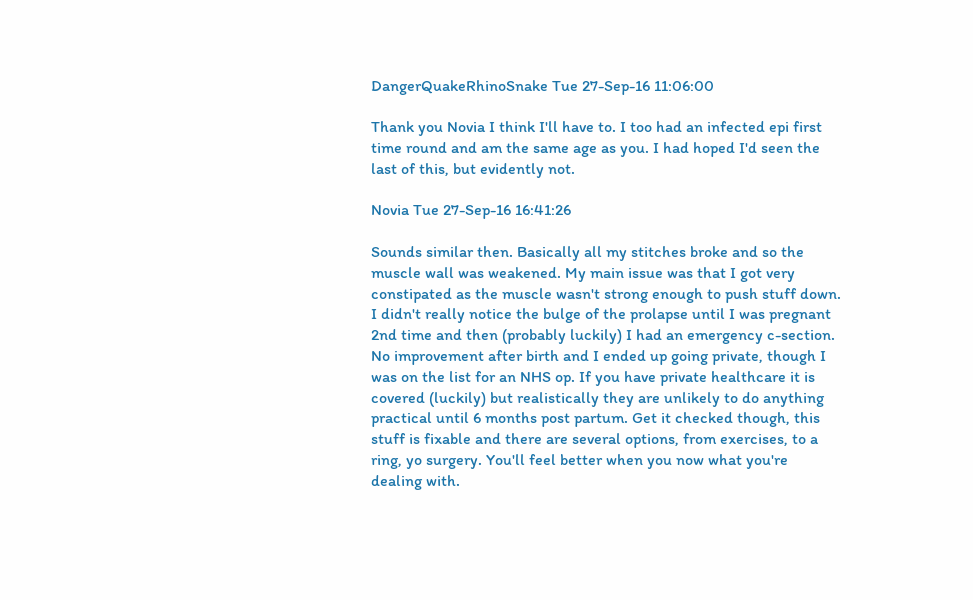DangerQuakeRhinoSnake Tue 27-Sep-16 11:06:00

Thank you Novia I think I'll have to. I too had an infected epi first time round and am the same age as you. I had hoped I'd seen the last of this, but evidently not.

Novia Tue 27-Sep-16 16:41:26

Sounds similar then. Basically all my stitches broke and so the muscle wall was weakened. My main issue was that I got very constipated as the muscle wasn't strong enough to push stuff down. I didn't really notice the bulge of the prolapse until I was pregnant 2nd time and then (probably luckily) I had an emergency c-section. No improvement after birth and I ended up going private, though I was on the list for an NHS op. If you have private healthcare it is covered (luckily) but realistically they are unlikely to do anything practical until 6 months post partum. Get it checked though, this stuff is fixable and there are several options, from exercises, to a ring, yo surgery. You'll feel better when you now what you're dealing with.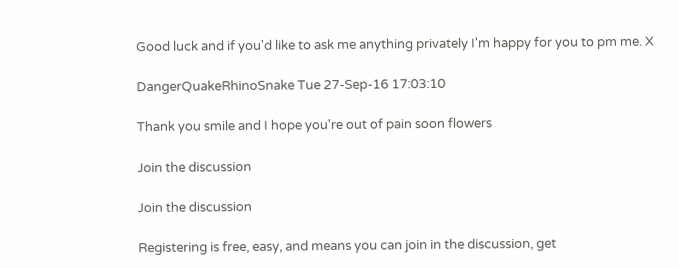Good luck and if you'd like to ask me anything privately I'm happy for you to pm me. X

DangerQuakeRhinoSnake Tue 27-Sep-16 17:03:10

Thank you smile and I hope you're out of pain soon flowers

Join the discussion

Join the discussion

Registering is free, easy, and means you can join in the discussion, get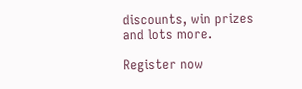discounts, win prizes and lots more.

Register now